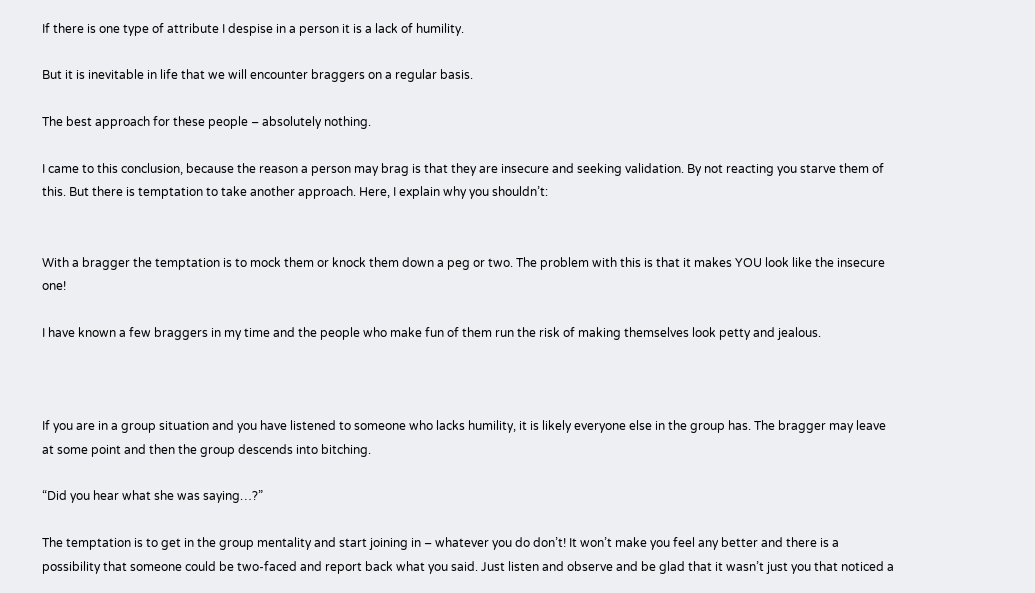If there is one type of attribute I despise in a person it is a lack of humility.

But it is inevitable in life that we will encounter braggers on a regular basis.

The best approach for these people – absolutely nothing.

I came to this conclusion, because the reason a person may brag is that they are insecure and seeking validation. By not reacting you starve them of this. But there is temptation to take another approach. Here, I explain why you shouldn’t:


With a bragger the temptation is to mock them or knock them down a peg or two. The problem with this is that it makes YOU look like the insecure one!

I have known a few braggers in my time and the people who make fun of them run the risk of making themselves look petty and jealous.



If you are in a group situation and you have listened to someone who lacks humility, it is likely everyone else in the group has. The bragger may leave at some point and then the group descends into bitching.

“Did you hear what she was saying…?”

The temptation is to get in the group mentality and start joining in – whatever you do don’t! It won’t make you feel any better and there is a possibility that someone could be two-faced and report back what you said. Just listen and observe and be glad that it wasn’t just you that noticed a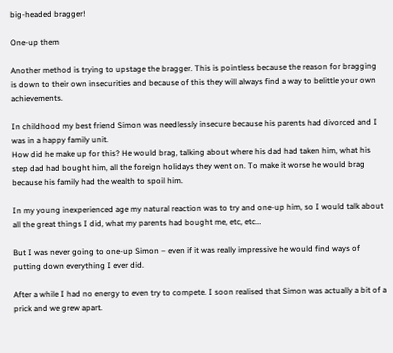big-headed bragger!

One-up them

Another method is trying to upstage the bragger. This is pointless because the reason for bragging is down to their own insecurities and because of this they will always find a way to belittle your own achievements.

In childhood my best friend Simon was needlessly insecure because his parents had divorced and I was in a happy family unit.
How did he make up for this? He would brag, talking about where his dad had taken him, what his step dad had bought him, all the foreign holidays they went on. To make it worse he would brag because his family had the wealth to spoil him.

In my young inexperienced age my natural reaction was to try and one-up him, so I would talk about all the great things I did, what my parents had bought me, etc, etc…

But I was never going to one-up Simon – even if it was really impressive he would find ways of putting down everything I ever did.

After a while I had no energy to even try to compete. I soon realised that Simon was actually a bit of a prick and we grew apart.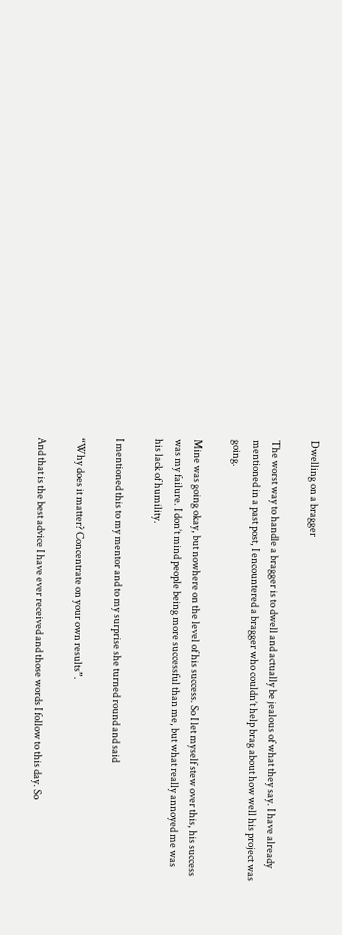Dwelling on a bragger

The worst way to handle a bragger is to dwell and actually be jealous of what they say. I have already mentioned in a past post, I encountered a bragger who couldn’t help brag about how well his project was going.

Mine was going okay, but nowhere on the level of his success. So I let myself stew over this, his success was my failure. I don’t mind people being more successful than me, but what really annoyed me was his lack of humility.

I mentioned this to my mentor and to my surprise she turned round and said

“Why does it matter? Concentrate on your own results”.

And that is the best advice I have ever received and those words I follow to this day. So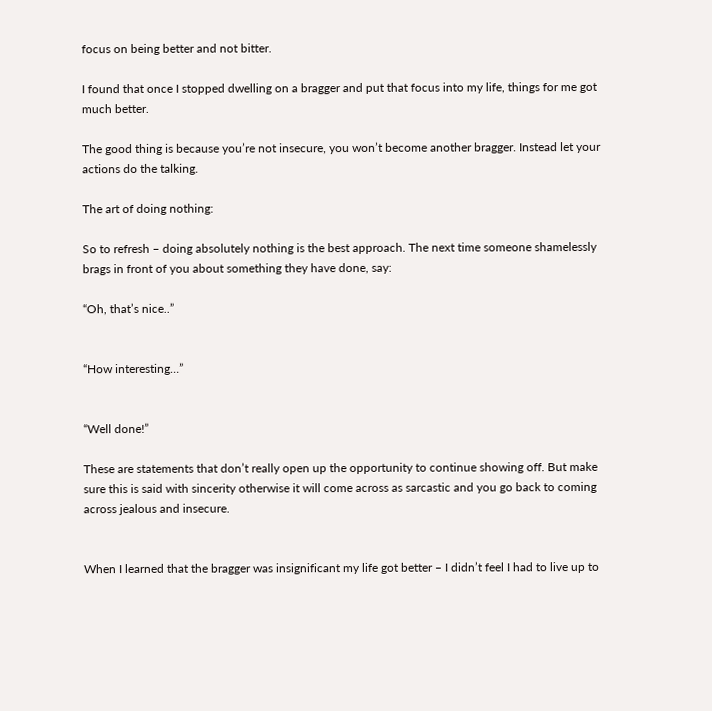focus on being better and not bitter.

I found that once I stopped dwelling on a bragger and put that focus into my life, things for me got much better.

The good thing is because you’re not insecure, you won’t become another bragger. Instead let your actions do the talking.

The art of doing nothing:

So to refresh – doing absolutely nothing is the best approach. The next time someone shamelessly brags in front of you about something they have done, say:

“Oh, that’s nice..”


“How interesting…”


“Well done!”

These are statements that don’t really open up the opportunity to continue showing off. But make sure this is said with sincerity otherwise it will come across as sarcastic and you go back to coming across jealous and insecure.


When I learned that the bragger was insignificant my life got better – I didn’t feel I had to live up to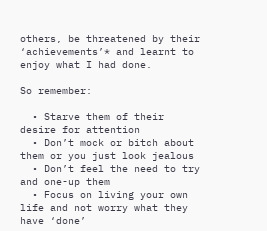others, be threatened by their ‘achievements’* and learnt to enjoy what I had done.

So remember:

  • Starve them of their desire for attention
  • Don’t mock or bitch about them or you just look jealous
  • Don’t feel the need to try and one-up them
  • Focus on living your own life and not worry what they have ‘done’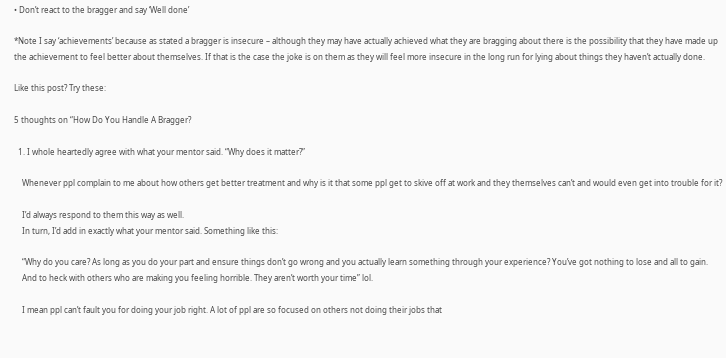• Don’t react to the bragger and say ‘Well done’

*Note I say ‘achievements’ because as stated a bragger is insecure – although they may have actually achieved what they are bragging about there is the possibility that they have made up the achievement to feel better about themselves. If that is the case the joke is on them as they will feel more insecure in the long run for lying about things they haven’t actually done.

Like this post? Try these:

5 thoughts on “How Do You Handle A Bragger?

  1. I whole heartedly agree with what your mentor said. “Why does it matter?”

    Whenever ppl complain to me about how others get better treatment and why is it that some ppl get to skive off at work and they themselves can’t and would even get into trouble for it?

    I’d always respond to them this way as well.
    In turn, I’d add in exactly what your mentor said. Something like this:

    “Why do you care? As long as you do your part and ensure things don’t go wrong and you actually learn something through your experience? You’ve got nothing to lose and all to gain.
    And to heck with others who are making you feeling horrible. They aren’t worth your time” lol.

    I mean ppl can’t fault you for doing your job right. A lot of ppl are so focused on others not doing their jobs that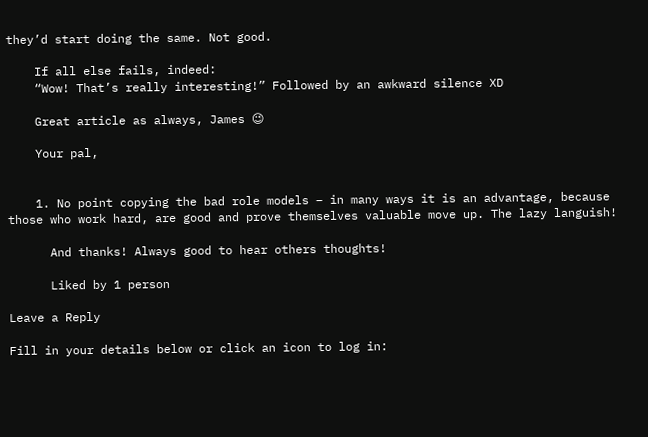they’d start doing the same. Not good.

    If all else fails, indeed:
    “Wow! That’s really interesting!” Followed by an awkward silence XD

    Great article as always, James 😉

    Your pal,


    1. No point copying the bad role models – in many ways it is an advantage, because those who work hard, are good and prove themselves valuable move up. The lazy languish!

      And thanks! Always good to hear others thoughts!

      Liked by 1 person

Leave a Reply

Fill in your details below or click an icon to log in: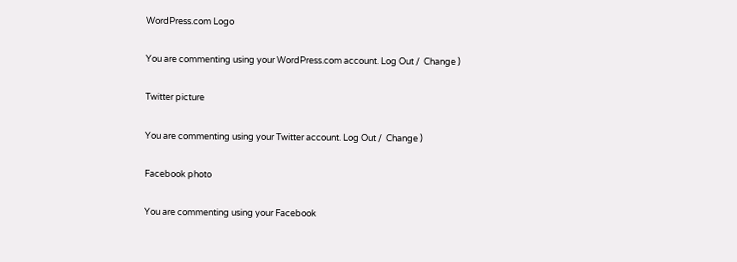WordPress.com Logo

You are commenting using your WordPress.com account. Log Out /  Change )

Twitter picture

You are commenting using your Twitter account. Log Out /  Change )

Facebook photo

You are commenting using your Facebook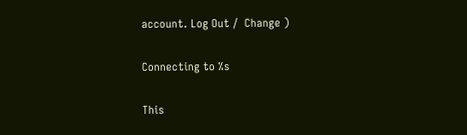account. Log Out /  Change )

Connecting to %s

This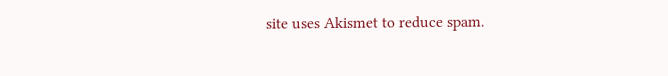site uses Akismet to reduce spam.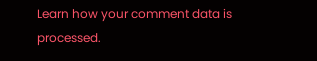Learn how your comment data is processed.